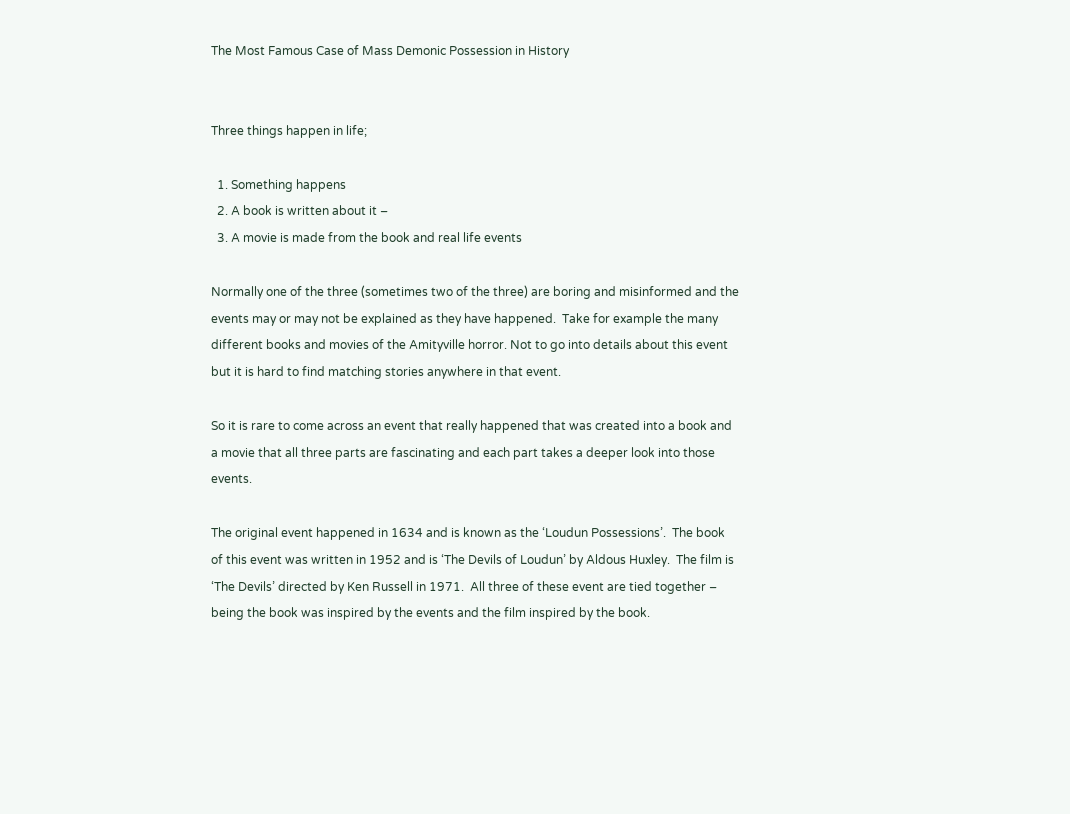The Most Famous Case of Mass Demonic Possession in History


Three things happen in life;

  1. Something happens
  2. A book is written about it –
  3. A movie is made from the book and real life events

Normally one of the three (sometimes two of the three) are boring and misinformed and the events may or may not be explained as they have happened.  Take for example the many different books and movies of the Amityville horror. Not to go into details about this event but it is hard to find matching stories anywhere in that event.

So it is rare to come across an event that really happened that was created into a book and a movie that all three parts are fascinating and each part takes a deeper look into those events.

The original event happened in 1634 and is known as the ‘Loudun Possessions’.  The book of this event was written in 1952 and is ‘The Devils of Loudun’ by Aldous Huxley.  The film is ‘The Devils’ directed by Ken Russell in 1971.  All three of these event are tied together – being the book was inspired by the events and the film inspired by the book.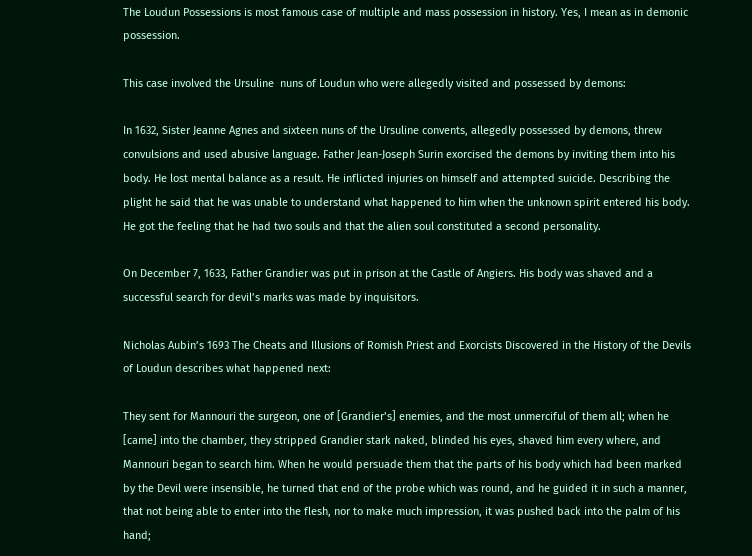The Loudun Possessions is most famous case of multiple and mass possession in history. Yes, I mean as in demonic possession.

This case involved the Ursuline  nuns of Loudun who were allegedly visited and possessed by demons:

In 1632, Sister Jeanne Agnes and sixteen nuns of the Ursuline convents, allegedly possessed by demons, threw convulsions and used abusive language. Father Jean-Joseph Surin exorcised the demons by inviting them into his body. He lost mental balance as a result. He inflicted injuries on himself and attempted suicide. Describing the plight he said that he was unable to understand what happened to him when the unknown spirit entered his body. He got the feeling that he had two souls and that the alien soul constituted a second personality.

On December 7, 1633, Father Grandier was put in prison at the Castle of Angiers. His body was shaved and a successful search for devil’s marks was made by inquisitors.

Nicholas Aubin’s 1693 The Cheats and Illusions of Romish Priest and Exorcists Discovered in the History of the Devils of Loudun describes what happened next:

They sent for Mannouri the surgeon, one of [Grandier’s] enemies, and the most unmerciful of them all; when he [came] into the chamber, they stripped Grandier stark naked, blinded his eyes, shaved him every where, and Mannouri began to search him. When he would persuade them that the parts of his body which had been marked by the Devil were insensible, he turned that end of the probe which was round, and he guided it in such a manner, that not being able to enter into the flesh, nor to make much impression, it was pushed back into the palm of his hand;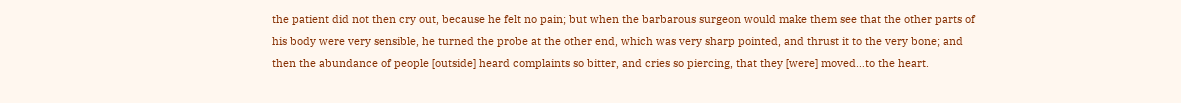the patient did not then cry out, because he felt no pain; but when the barbarous surgeon would make them see that the other parts of his body were very sensible, he turned the probe at the other end, which was very sharp pointed, and thrust it to the very bone; and then the abundance of people [outside] heard complaints so bitter, and cries so piercing, that they [were] moved…to the heart.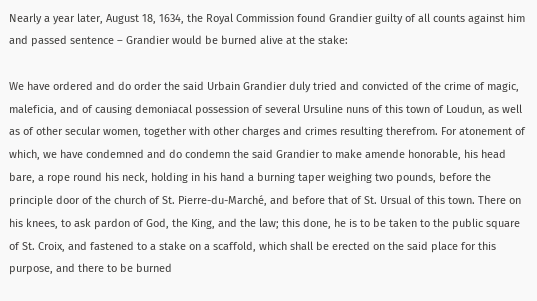Nearly a year later, August 18, 1634, the Royal Commission found Grandier guilty of all counts against him and passed sentence – Grandier would be burned alive at the stake:

We have ordered and do order the said Urbain Grandier duly tried and convicted of the crime of magic, maleficia, and of causing demoniacal possession of several Ursuline nuns of this town of Loudun, as well as of other secular women, together with other charges and crimes resulting therefrom. For atonement of which, we have condemned and do condemn the said Grandier to make amende honorable, his head bare, a rope round his neck, holding in his hand a burning taper weighing two pounds, before the principle door of the church of St. Pierre-du-Marché, and before that of St. Ursual of this town. There on his knees, to ask pardon of God, the King, and the law; this done, he is to be taken to the public square of St. Croix, and fastened to a stake on a scaffold, which shall be erected on the said place for this purpose, and there to be burned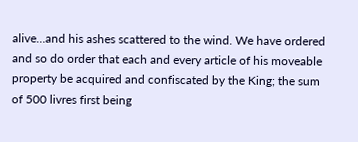alive…and his ashes scattered to the wind. We have ordered and so do order that each and every article of his moveable property be acquired and confiscated by the King; the sum of 500 livres first being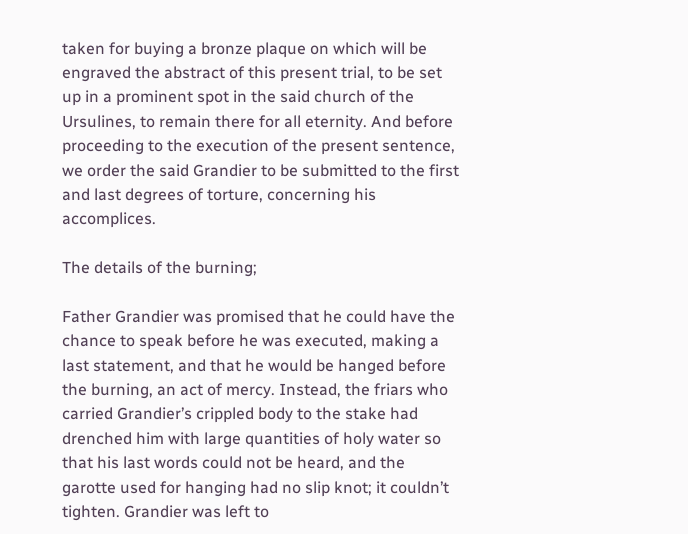taken for buying a bronze plaque on which will be engraved the abstract of this present trial, to be set up in a prominent spot in the said church of the Ursulines, to remain there for all eternity. And before proceeding to the execution of the present sentence, we order the said Grandier to be submitted to the first and last degrees of torture, concerning his accomplices.

The details of the burning;

Father Grandier was promised that he could have the chance to speak before he was executed, making a last statement, and that he would be hanged before the burning, an act of mercy. Instead, the friars who carried Grandier’s crippled body to the stake had drenched him with large quantities of holy water so that his last words could not be heard, and the garotte used for hanging had no slip knot; it couldn’t tighten. Grandier was left to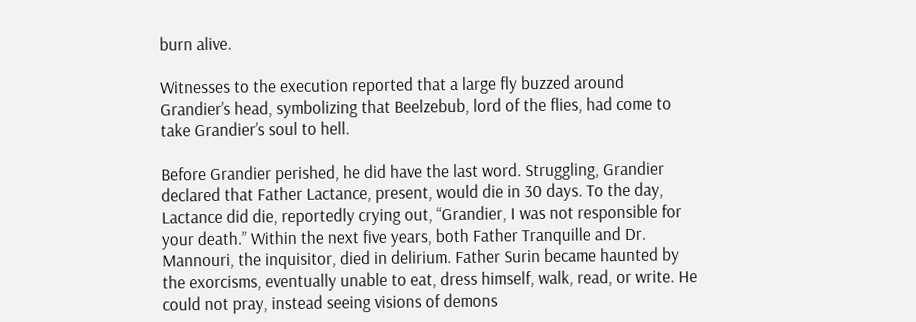burn alive.

Witnesses to the execution reported that a large fly buzzed around Grandier’s head, symbolizing that Beelzebub, lord of the flies, had come to take Grandier’s soul to hell.

Before Grandier perished, he did have the last word. Struggling, Grandier declared that Father Lactance, present, would die in 30 days. To the day, Lactance did die, reportedly crying out, “Grandier, I was not responsible for your death.” Within the next five years, both Father Tranquille and Dr. Mannouri, the inquisitor, died in delirium. Father Surin became haunted by the exorcisms, eventually unable to eat, dress himself, walk, read, or write. He could not pray, instead seeing visions of demons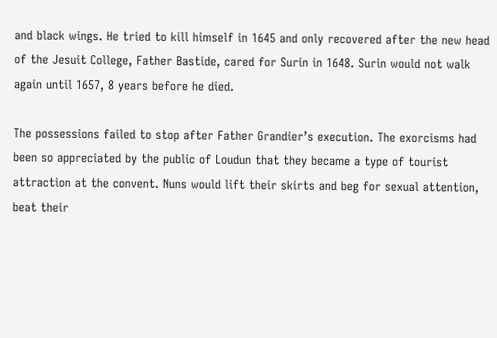and black wings. He tried to kill himself in 1645 and only recovered after the new head of the Jesuit College, Father Bastide, cared for Surin in 1648. Surin would not walk again until 1657, 8 years before he died.

The possessions failed to stop after Father Grandier’s execution. The exorcisms had been so appreciated by the public of Loudun that they became a type of tourist attraction at the convent. Nuns would lift their skirts and beg for sexual attention, beat their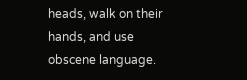heads, walk on their hands, and use obscene language.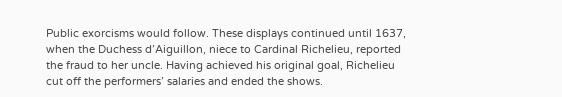Public exorcisms would follow. These displays continued until 1637, when the Duchess d’Aiguillon, niece to Cardinal Richelieu, reported the fraud to her uncle. Having achieved his original goal, Richelieu cut off the performers’ salaries and ended the shows.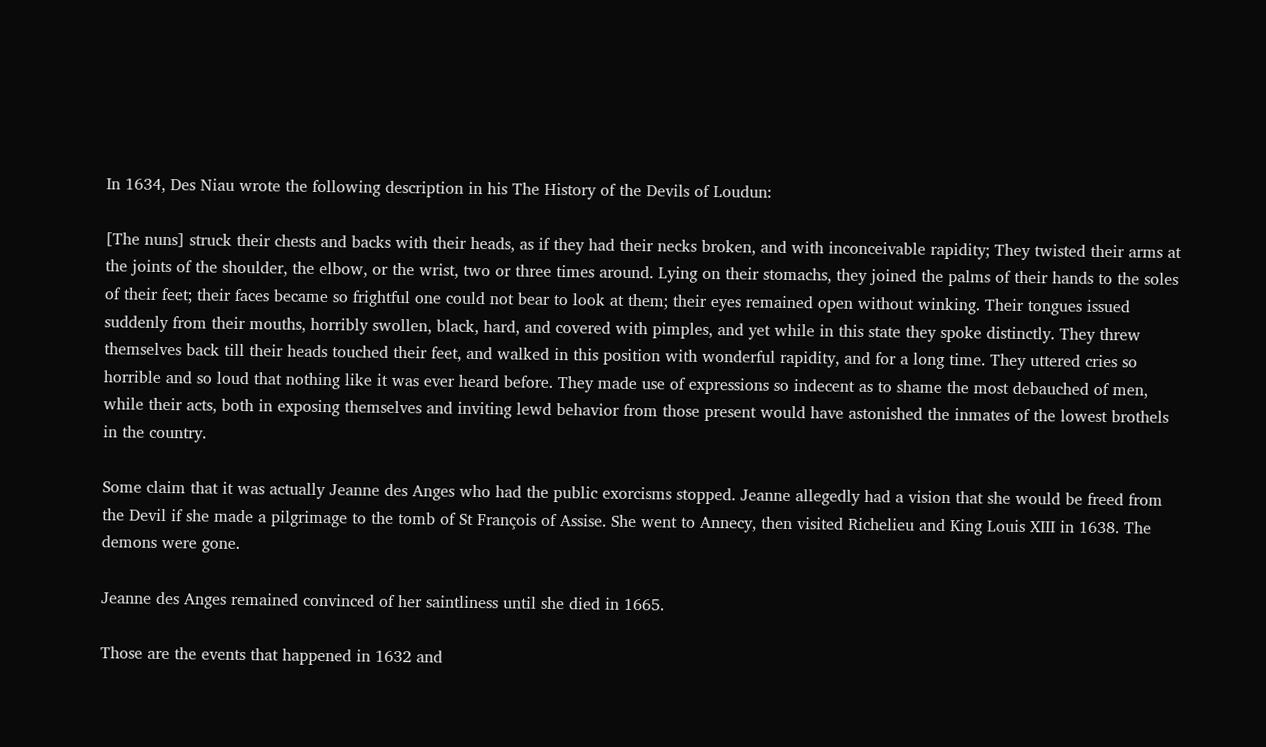In 1634, Des Niau wrote the following description in his The History of the Devils of Loudun:

[The nuns] struck their chests and backs with their heads, as if they had their necks broken, and with inconceivable rapidity; They twisted their arms at the joints of the shoulder, the elbow, or the wrist, two or three times around. Lying on their stomachs, they joined the palms of their hands to the soles of their feet; their faces became so frightful one could not bear to look at them; their eyes remained open without winking. Their tongues issued suddenly from their mouths, horribly swollen, black, hard, and covered with pimples, and yet while in this state they spoke distinctly. They threw themselves back till their heads touched their feet, and walked in this position with wonderful rapidity, and for a long time. They uttered cries so horrible and so loud that nothing like it was ever heard before. They made use of expressions so indecent as to shame the most debauched of men, while their acts, both in exposing themselves and inviting lewd behavior from those present would have astonished the inmates of the lowest brothels in the country.

Some claim that it was actually Jeanne des Anges who had the public exorcisms stopped. Jeanne allegedly had a vision that she would be freed from the Devil if she made a pilgrimage to the tomb of St François of Assise. She went to Annecy, then visited Richelieu and King Louis XIII in 1638. The demons were gone.

Jeanne des Anges remained convinced of her saintliness until she died in 1665.

Those are the events that happened in 1632 and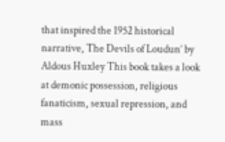that inspired the 1952 historical narrative, The Devils of Loudun’ by Aldous Huxley This book takes a look at demonic possession, religious fanaticism, sexual repression, and mass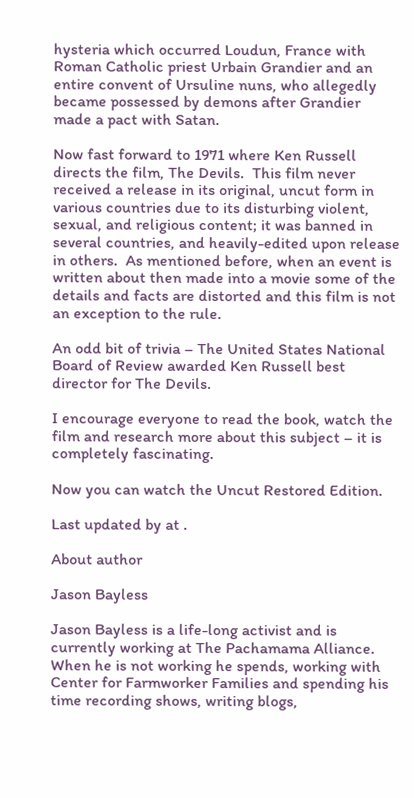hysteria which occurred Loudun, France with Roman Catholic priest Urbain Grandier and an entire convent of Ursuline nuns, who allegedly became possessed by demons after Grandier made a pact with Satan.

Now fast forward to 1971 where Ken Russell directs the film, The Devils.  This film never received a release in its original, uncut form in various countries due to its disturbing violent, sexual, and religious content; it was banned in several countries, and heavily-edited upon release in others.  As mentioned before, when an event is written about then made into a movie some of the details and facts are distorted and this film is not an exception to the rule.

An odd bit of trivia – The United States National Board of Review awarded Ken Russell best director for The Devils.

I encourage everyone to read the book, watch the film and research more about this subject – it is completely fascinating.

Now you can watch the Uncut Restored Edition.

Last updated by at .

About author

Jason Bayless

Jason Bayless is a life-long activist and is currently working at The Pachamama Alliance. When he is not working he spends, working with Center for Farmworker Families and spending his time recording shows, writing blogs,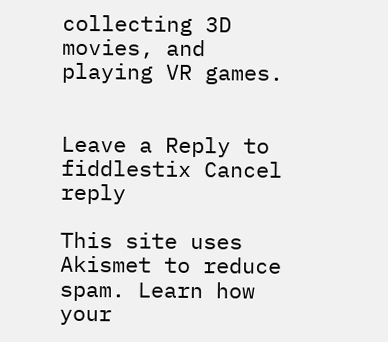collecting 3D movies, and playing VR games.


Leave a Reply to fiddlestix Cancel reply

This site uses Akismet to reduce spam. Learn how your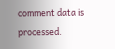comment data is processed.